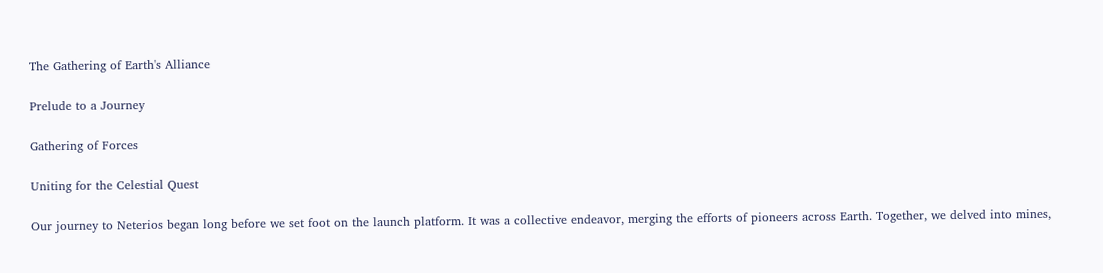The Gathering of Earth's Alliance

Prelude to a Journey

Gathering of Forces

Uniting for the Celestial Quest

Our journey to Neterios began long before we set foot on the launch platform. It was a collective endeavor, merging the efforts of pioneers across Earth. Together, we delved into mines,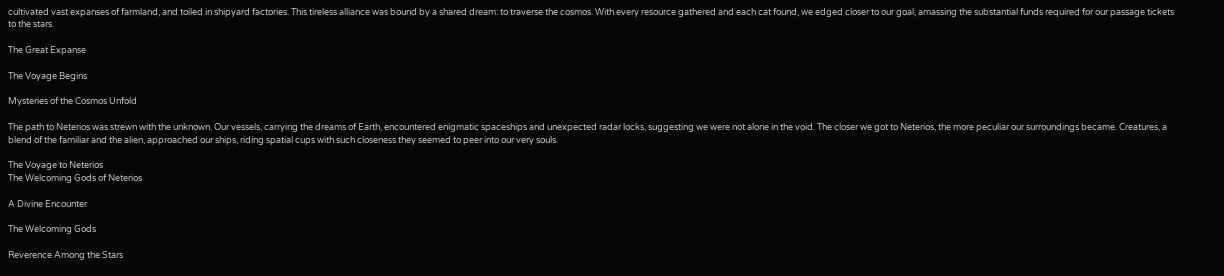cultivated vast expanses of farmland, and toiled in shipyard factories. This tireless alliance was bound by a shared dream: to traverse the cosmos. With every resource gathered and each cat found, we edged closer to our goal, amassing the substantial funds required for our passage tickets to the stars.

The Great Expanse

The Voyage Begins

Mysteries of the Cosmos Unfold

The path to Neterios was strewn with the unknown. Our vessels, carrying the dreams of Earth, encountered enigmatic spaceships and unexpected radar locks, suggesting we were not alone in the void. The closer we got to Neterios, the more peculiar our surroundings became. Creatures, a blend of the familiar and the alien, approached our ships, riding spatial cups with such closeness they seemed to peer into our very souls.

The Voyage to Neterios
The Welcoming Gods of Neterios

A Divine Encounter

The Welcoming Gods

Reverence Among the Stars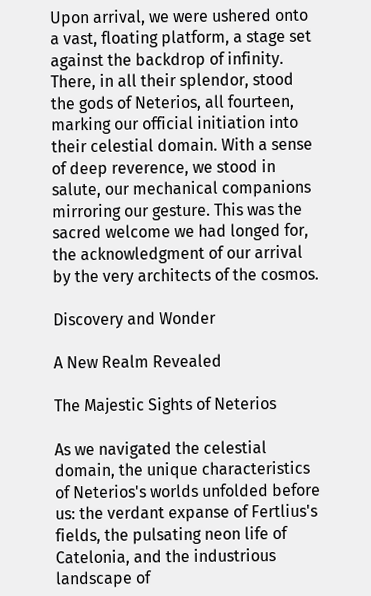Upon arrival, we were ushered onto a vast, floating platform, a stage set against the backdrop of infinity. There, in all their splendor, stood the gods of Neterios, all fourteen, marking our official initiation into their celestial domain. With a sense of deep reverence, we stood in salute, our mechanical companions mirroring our gesture. This was the sacred welcome we had longed for, the acknowledgment of our arrival by the very architects of the cosmos.

Discovery and Wonder

A New Realm Revealed

The Majestic Sights of Neterios

As we navigated the celestial domain, the unique characteristics of Neterios's worlds unfolded before us: the verdant expanse of Fertlius's fields, the pulsating neon life of Catelonia, and the industrious landscape of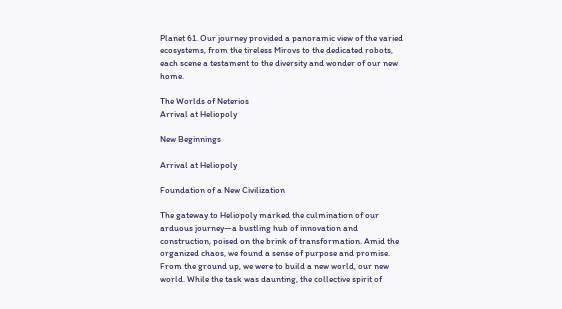Planet 61. Our journey provided a panoramic view of the varied ecosystems, from the tireless Mirovs to the dedicated robots, each scene a testament to the diversity and wonder of our new home.

The Worlds of Neterios
Arrival at Heliopoly

New Beginnings

Arrival at Heliopoly

Foundation of a New Civilization

The gateway to Heliopoly marked the culmination of our arduous journey—a bustling hub of innovation and construction, poised on the brink of transformation. Amid the organized chaos, we found a sense of purpose and promise. From the ground up, we were to build a new world, our new world. While the task was daunting, the collective spirit of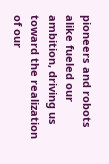pioneers and robots alike fueled our ambition, driving us toward the realization of our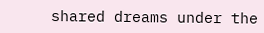shared dreams under the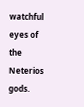watchful eyes of the Neterios gods.